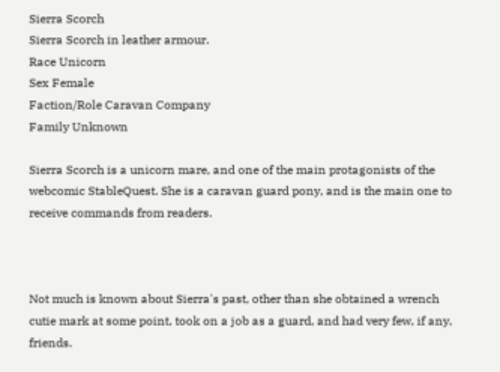Sierra Scorch
Sierra Scorch in leather armour.
Race Unicorn
Sex Female
Faction/Role Caravan Company
Family Unknown

Sierra Scorch is a unicorn mare, and one of the main protagonists of the webcomic StableQuest. She is a caravan guard pony, and is the main one to receive commands from readers.



Not much is known about Sierra's past, other than she obtained a wrench cutie mark at some point, took on a job as a guard, and had very few, if any, friends.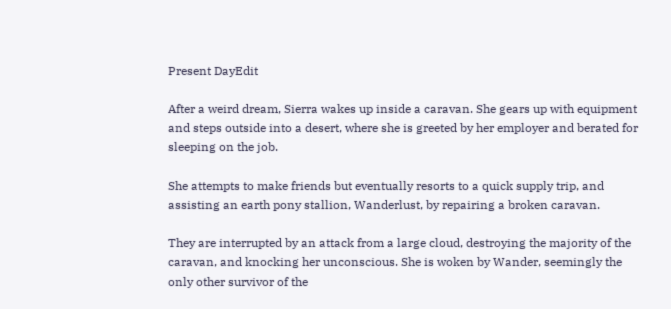Present DayEdit

After a weird dream, Sierra wakes up inside a caravan. She gears up with equipment and steps outside into a desert, where she is greeted by her employer and berated for sleeping on the job.

She attempts to make friends but eventually resorts to a quick supply trip, and assisting an earth pony stallion, Wanderlust, by repairing a broken caravan.

They are interrupted by an attack from a large cloud, destroying the majority of the caravan, and knocking her unconscious. She is woken by Wander, seemingly the only other survivor of the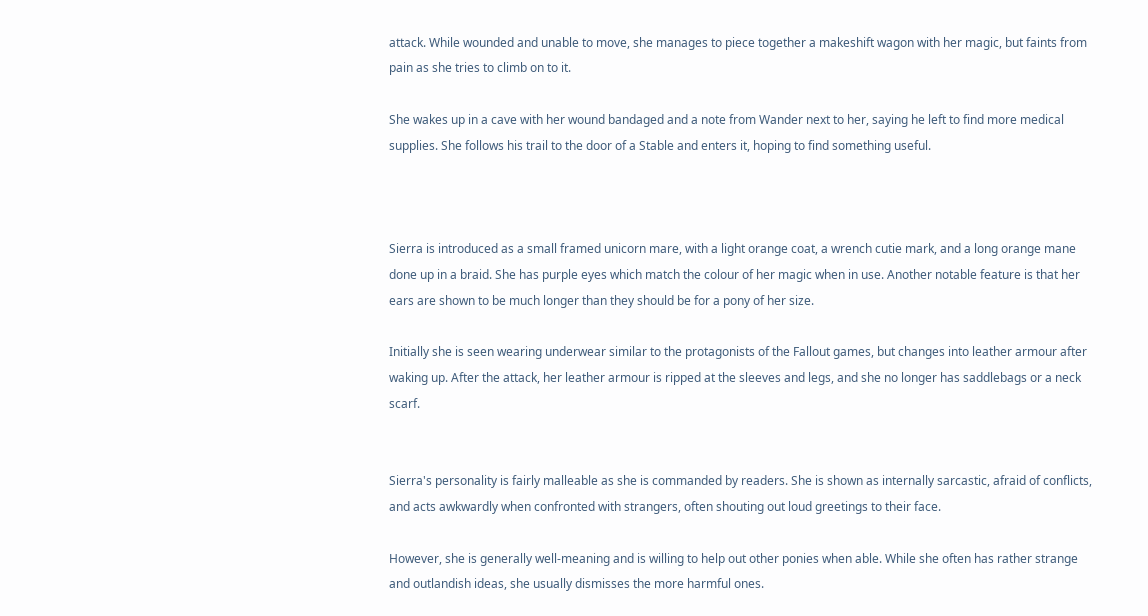attack. While wounded and unable to move, she manages to piece together a makeshift wagon with her magic, but faints from pain as she tries to climb on to it.

She wakes up in a cave with her wound bandaged and a note from Wander next to her, saying he left to find more medical supplies. She follows his trail to the door of a Stable and enters it, hoping to find something useful.



Sierra is introduced as a small framed unicorn mare, with a light orange coat, a wrench cutie mark, and a long orange mane done up in a braid. She has purple eyes which match the colour of her magic when in use. Another notable feature is that her ears are shown to be much longer than they should be for a pony of her size.

Initially she is seen wearing underwear similar to the protagonists of the Fallout games, but changes into leather armour after waking up. After the attack, her leather armour is ripped at the sleeves and legs, and she no longer has saddlebags or a neck scarf.


Sierra's personality is fairly malleable as she is commanded by readers. She is shown as internally sarcastic, afraid of conflicts, and acts awkwardly when confronted with strangers, often shouting out loud greetings to their face.

However, she is generally well-meaning and is willing to help out other ponies when able. While she often has rather strange and outlandish ideas, she usually dismisses the more harmful ones.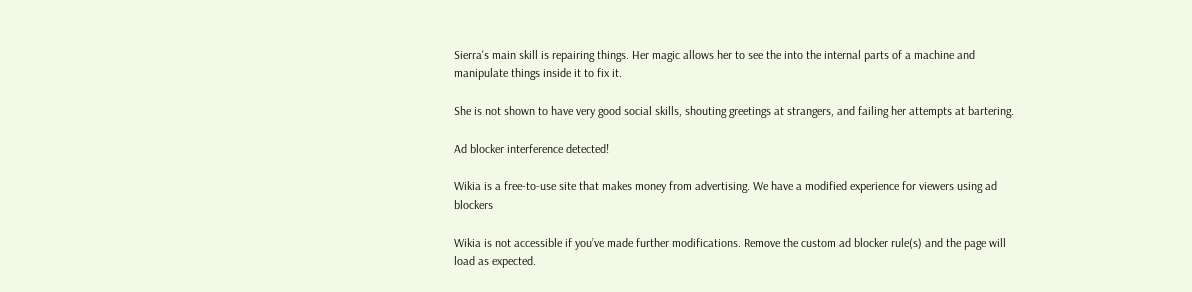Sierra's main skill is repairing things. Her magic allows her to see the into the internal parts of a machine and manipulate things inside it to fix it.

She is not shown to have very good social skills, shouting greetings at strangers, and failing her attempts at bartering.

Ad blocker interference detected!

Wikia is a free-to-use site that makes money from advertising. We have a modified experience for viewers using ad blockers

Wikia is not accessible if you’ve made further modifications. Remove the custom ad blocker rule(s) and the page will load as expected.